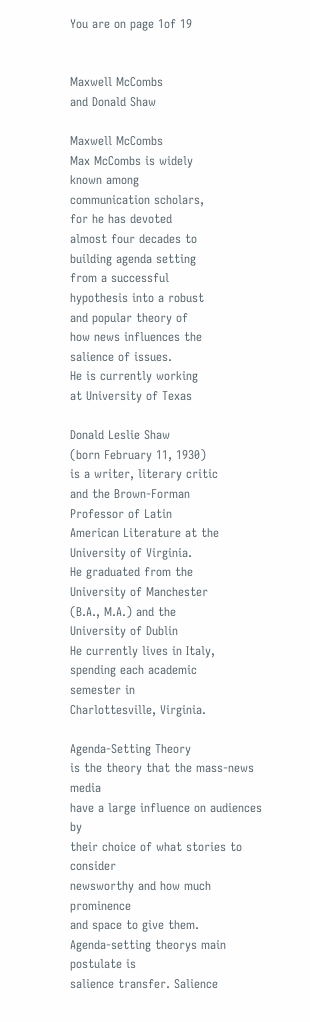You are on page 1of 19


Maxwell McCombs
and Donald Shaw

Maxwell McCombs
Max McCombs is widely
known among
communication scholars,
for he has devoted
almost four decades to
building agenda setting
from a successful
hypothesis into a robust
and popular theory of
how news influences the
salience of issues.
He is currently working
at University of Texas

Donald Leslie Shaw
(born February 11, 1930)
is a writer, literary critic
and the Brown-Forman
Professor of Latin
American Literature at the
University of Virginia.
He graduated from the
University of Manchester
(B.A., M.A.) and the
University of Dublin
He currently lives in Italy,
spending each academic
semester in
Charlottesville, Virginia.

Agenda-Setting Theory
is the theory that the mass-news media
have a large influence on audiences by
their choice of what stories to consider
newsworthy and how much prominence
and space to give them.
Agenda-setting theorys main postulate is
salience transfer. Salience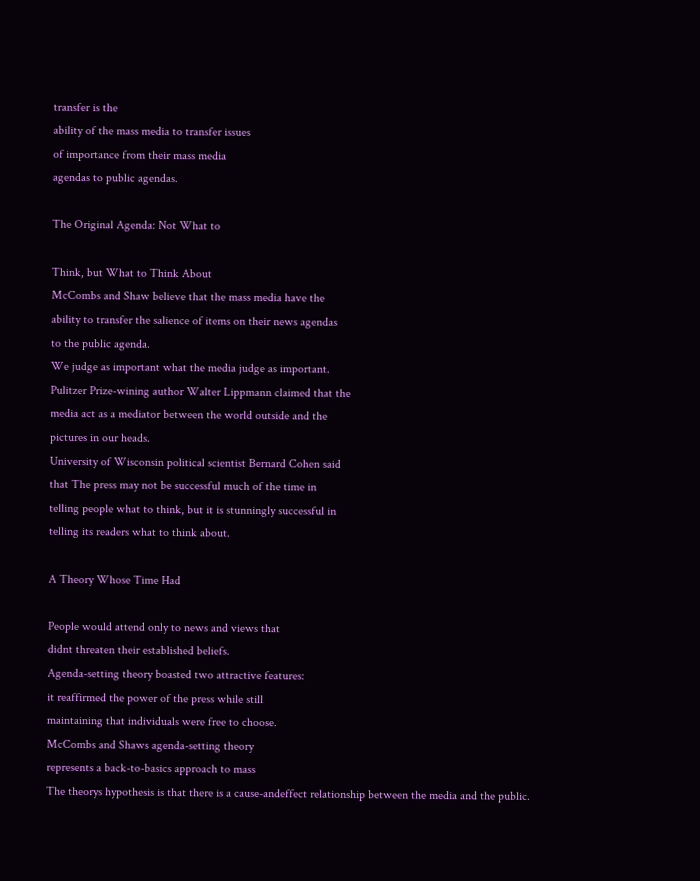transfer is the
ability of the mass media to transfer issues
of importance from their mass media
agendas to public agendas.

The Original Agenda: Not What to

Think, but What to Think About
McCombs and Shaw believe that the mass media have the
ability to transfer the salience of items on their news agendas
to the public agenda.
We judge as important what the media judge as important.
Pulitzer Prize-wining author Walter Lippmann claimed that the
media act as a mediator between the world outside and the
pictures in our heads.
University of Wisconsin political scientist Bernard Cohen said
that The press may not be successful much of the time in
telling people what to think, but it is stunningly successful in
telling its readers what to think about.

A Theory Whose Time Had

People would attend only to news and views that
didnt threaten their established beliefs.
Agenda-setting theory boasted two attractive features:
it reaffirmed the power of the press while still
maintaining that individuals were free to choose.
McCombs and Shaws agenda-setting theory
represents a back-to-basics approach to mass
The theorys hypothesis is that there is a cause-andeffect relationship between the media and the public.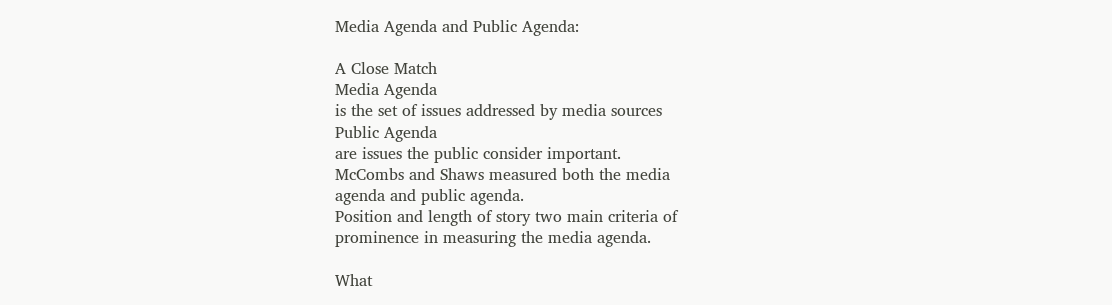Media Agenda and Public Agenda:

A Close Match
Media Agenda
is the set of issues addressed by media sources
Public Agenda
are issues the public consider important.
McCombs and Shaws measured both the media
agenda and public agenda.
Position and length of story two main criteria of
prominence in measuring the media agenda.

What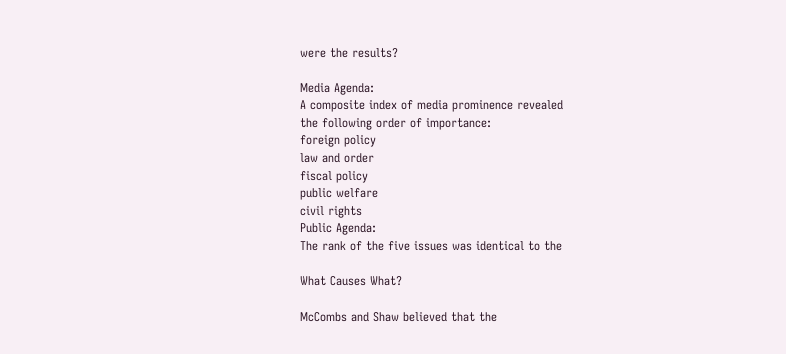were the results?

Media Agenda:
A composite index of media prominence revealed
the following order of importance:
foreign policy
law and order
fiscal policy
public welfare
civil rights
Public Agenda:
The rank of the five issues was identical to the

What Causes What?

McCombs and Shaw believed that the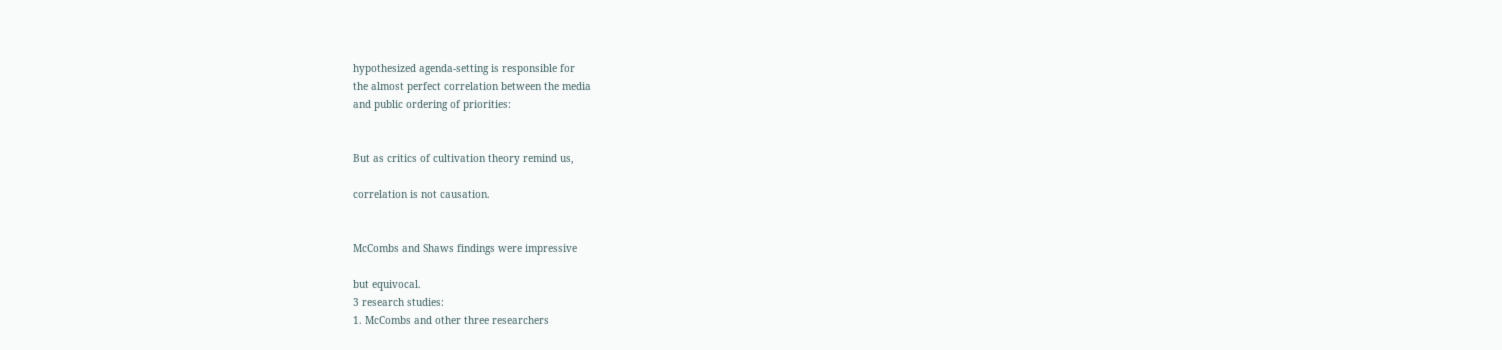hypothesized agenda-setting is responsible for
the almost perfect correlation between the media
and public ordering of priorities:


But as critics of cultivation theory remind us,

correlation is not causation.


McCombs and Shaws findings were impressive

but equivocal.
3 research studies:
1. McCombs and other three researchers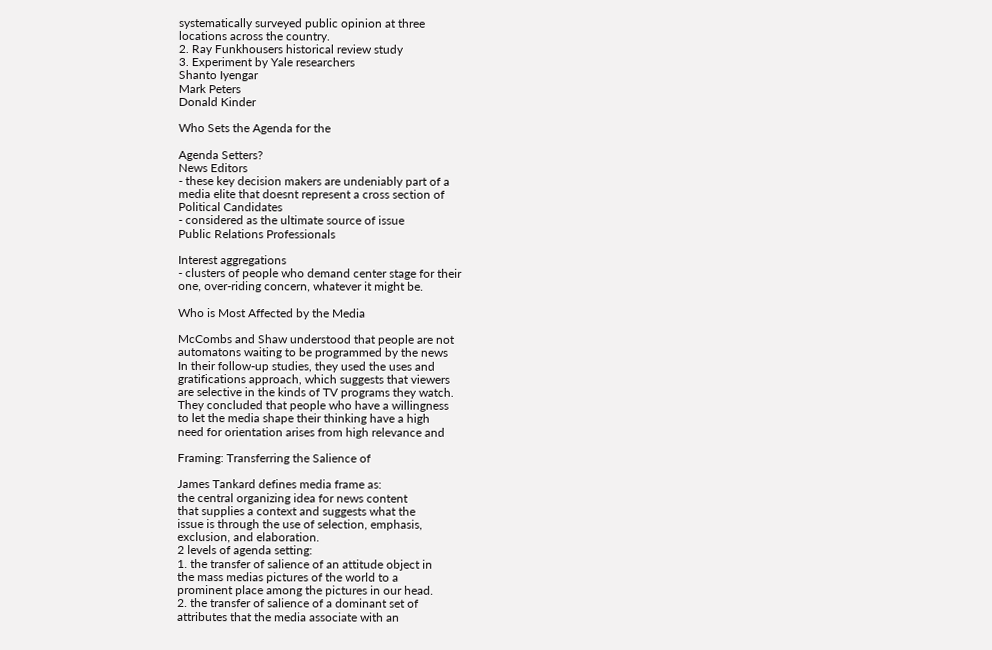systematically surveyed public opinion at three
locations across the country.
2. Ray Funkhousers historical review study
3. Experiment by Yale researchers
Shanto Iyengar
Mark Peters
Donald Kinder

Who Sets the Agenda for the

Agenda Setters?
News Editors
- these key decision makers are undeniably part of a
media elite that doesnt represent a cross section of
Political Candidates
- considered as the ultimate source of issue
Public Relations Professionals

Interest aggregations
- clusters of people who demand center stage for their
one, over-riding concern, whatever it might be.

Who is Most Affected by the Media

McCombs and Shaw understood that people are not
automatons waiting to be programmed by the news
In their follow-up studies, they used the uses and
gratifications approach, which suggests that viewers
are selective in the kinds of TV programs they watch.
They concluded that people who have a willingness
to let the media shape their thinking have a high
need for orientation arises from high relevance and

Framing: Transferring the Salience of

James Tankard defines media frame as:
the central organizing idea for news content
that supplies a context and suggests what the
issue is through the use of selection, emphasis,
exclusion, and elaboration.
2 levels of agenda setting:
1. the transfer of salience of an attitude object in
the mass medias pictures of the world to a
prominent place among the pictures in our head.
2. the transfer of salience of a dominant set of
attributes that the media associate with an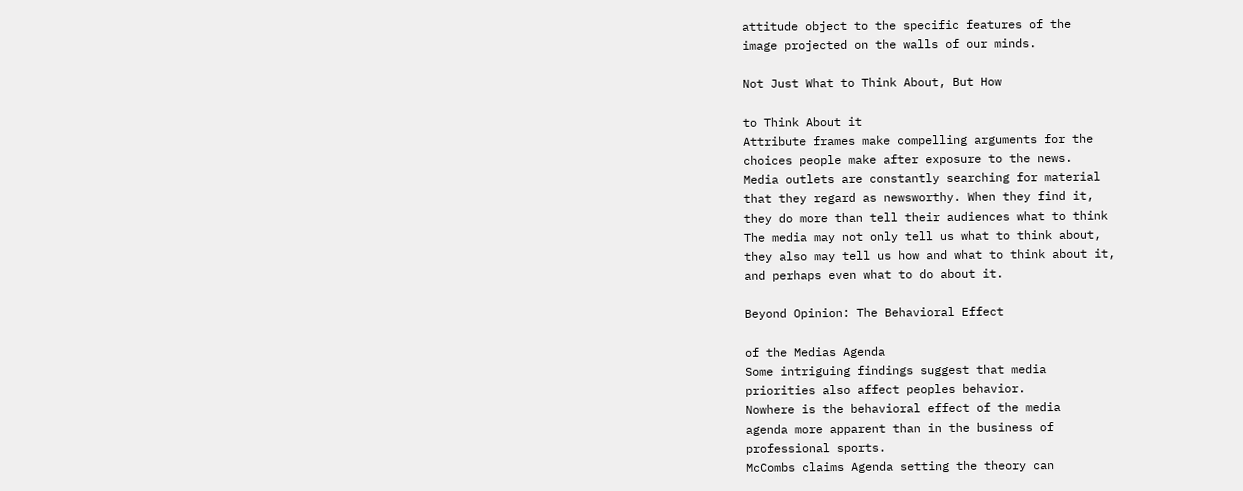attitude object to the specific features of the
image projected on the walls of our minds.

Not Just What to Think About, But How

to Think About it
Attribute frames make compelling arguments for the
choices people make after exposure to the news.
Media outlets are constantly searching for material
that they regard as newsworthy. When they find it,
they do more than tell their audiences what to think
The media may not only tell us what to think about,
they also may tell us how and what to think about it,
and perhaps even what to do about it.

Beyond Opinion: The Behavioral Effect

of the Medias Agenda
Some intriguing findings suggest that media
priorities also affect peoples behavior.
Nowhere is the behavioral effect of the media
agenda more apparent than in the business of
professional sports.
McCombs claims Agenda setting the theory can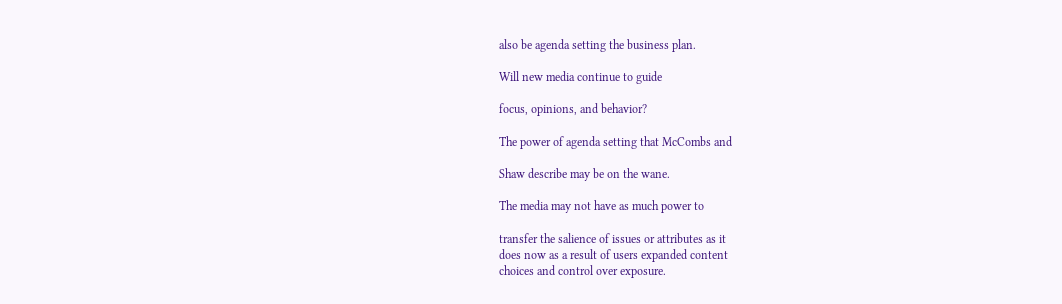also be agenda setting the business plan.

Will new media continue to guide

focus, opinions, and behavior?

The power of agenda setting that McCombs and

Shaw describe may be on the wane.

The media may not have as much power to

transfer the salience of issues or attributes as it
does now as a result of users expanded content
choices and control over exposure.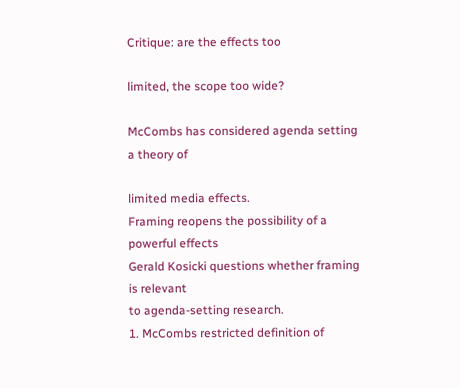Critique: are the effects too

limited, the scope too wide?

McCombs has considered agenda setting a theory of

limited media effects.
Framing reopens the possibility of a powerful effects
Gerald Kosicki questions whether framing is relevant
to agenda-setting research.
1. McCombs restricted definition of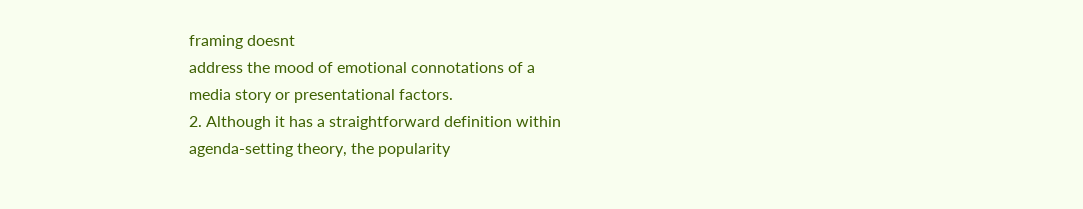framing doesnt
address the mood of emotional connotations of a
media story or presentational factors.
2. Although it has a straightforward definition within
agenda-setting theory, the popularity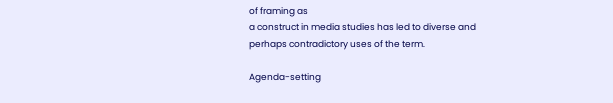of framing as
a construct in media studies has led to diverse and
perhaps contradictory uses of the term.

Agenda-setting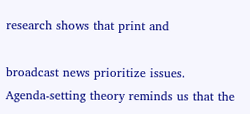research shows that print and

broadcast news prioritize issues.
Agenda-setting theory reminds us that the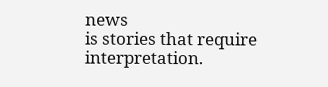news
is stories that require interpretation.